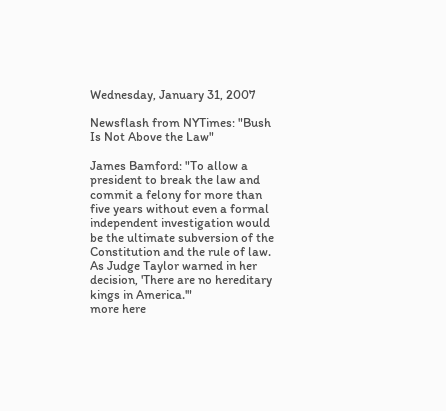Wednesday, January 31, 2007

Newsflash from NYTimes: "Bush Is Not Above the Law"

James Bamford: "To allow a president to break the law and commit a felony for more than five years without even a formal independent investigation would be the ultimate subversion of the Constitution and the rule of law. As Judge Taylor warned in her decision, 'There are no hereditary kings in America.'"
more here